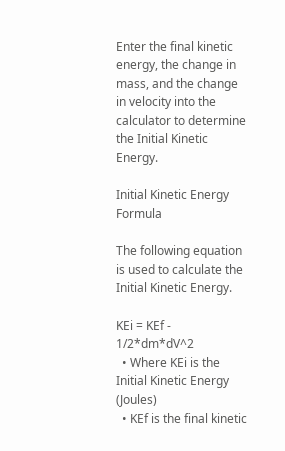Enter the final kinetic energy, the change in mass, and the change in velocity into the calculator to determine the Initial Kinetic Energy.

Initial Kinetic Energy Formula

The following equation is used to calculate the Initial Kinetic Energy.

KEi = KEf - 1/2*dm*dV^2
  • Where KEi is the Initial Kinetic Energy (Joules)
  • KEf is the final kinetic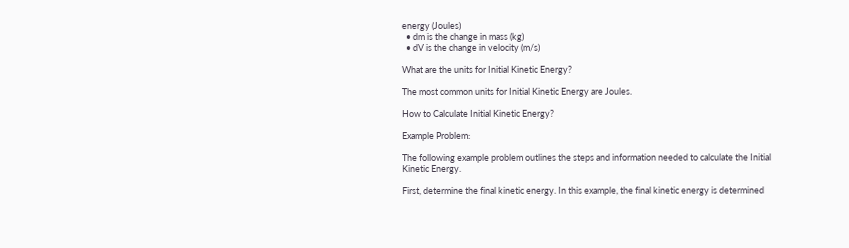energy (Joules)
  • dm is the change in mass (kg)
  • dV is the change in velocity (m/s)

What are the units for Initial Kinetic Energy?

The most common units for Initial Kinetic Energy are Joules.

How to Calculate Initial Kinetic Energy?

Example Problem:

The following example problem outlines the steps and information needed to calculate the Initial Kinetic Energy.

First, determine the final kinetic energy. In this example, the final kinetic energy is determined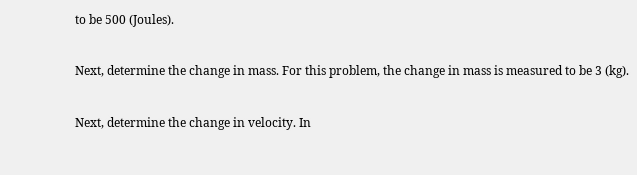to be 500 (Joules).

Next, determine the change in mass. For this problem, the change in mass is measured to be 3 (kg).

Next, determine the change in velocity. In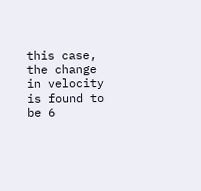this case, the change in velocity is found to be 6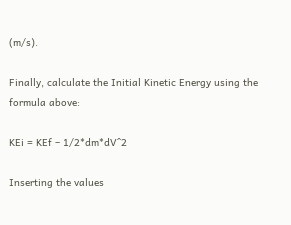(m/s).

Finally, calculate the Initial Kinetic Energy using the formula above:

KEi = KEf – 1/2*dm*dV^2

Inserting the values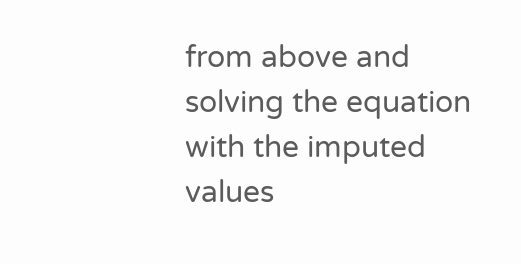from above and solving the equation with the imputed values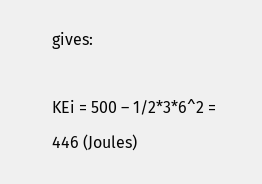gives:

KEi = 500 – 1/2*3*6^2 = 446 (Joules)